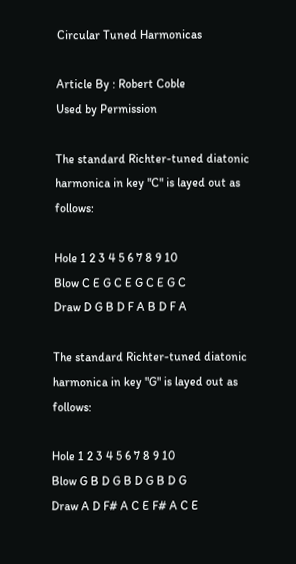Circular Tuned Harmonicas

Article By : Robert Coble
Used by Permission

The standard Richter-tuned diatonic harmonica in key "C" is layed out as follows:

Hole 1 2 3 4 5 6 7 8 9 10
Blow C E G C E G C E G C
Draw D G B D F A B D F A

The standard Richter-tuned diatonic harmonica in key "G" is layed out as follows:

Hole 1 2 3 4 5 6 7 8 9 10
Blow G B D G B D G B D G
Draw A D F# A C E F# A C E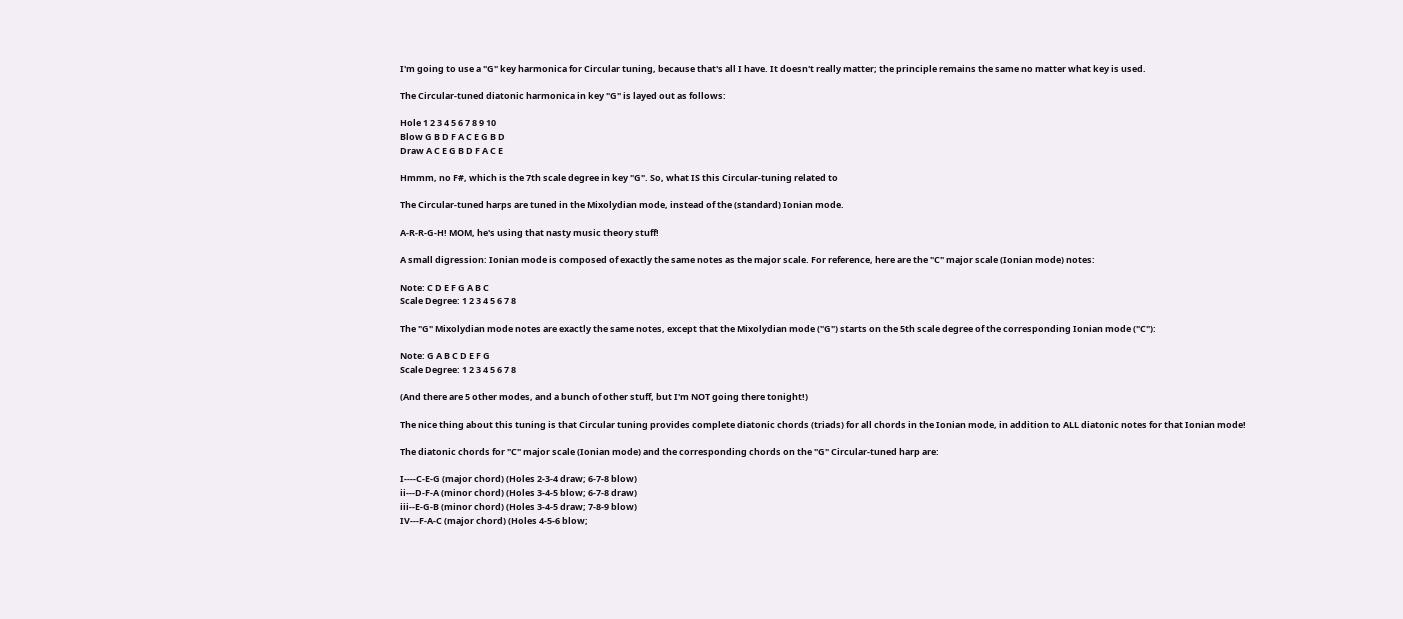I'm going to use a "G" key harmonica for Circular tuning, because that's all I have. It doesn't really matter; the principle remains the same no matter what key is used.

The Circular-tuned diatonic harmonica in key "G" is layed out as follows:

Hole 1 2 3 4 5 6 7 8 9 10
Blow G B D F A C E G B D
Draw A C E G B D F A C E

Hmmm, no F#, which is the 7th scale degree in key "G". So, what IS this Circular-tuning related to

The Circular-tuned harps are tuned in the Mixolydian mode, instead of the (standard) Ionian mode.

A-R-R-G-H! MOM, he's using that nasty music theory stuff!

A small digression: Ionian mode is composed of exactly the same notes as the major scale. For reference, here are the "C" major scale (Ionian mode) notes:

Note: C D E F G A B C
Scale Degree: 1 2 3 4 5 6 7 8

The "G" Mixolydian mode notes are exactly the same notes, except that the Mixolydian mode ("G") starts on the 5th scale degree of the corresponding Ionian mode ("C"):

Note: G A B C D E F G
Scale Degree: 1 2 3 4 5 6 7 8

(And there are 5 other modes, and a bunch of other stuff, but I'm NOT going there tonight!)

The nice thing about this tuning is that Circular tuning provides complete diatonic chords (triads) for all chords in the Ionian mode, in addition to ALL diatonic notes for that Ionian mode!

The diatonic chords for "C" major scale (Ionian mode) and the corresponding chords on the "G" Circular-tuned harp are:

I----C-E-G (major chord) (Holes 2-3-4 draw; 6-7-8 blow)
ii---D-F-A (minor chord) (Holes 3-4-5 blow; 6-7-8 draw)
iii--E-G-B (minor chord) (Holes 3-4-5 draw; 7-8-9 blow)
IV---F-A-C (major chord) (Holes 4-5-6 blow;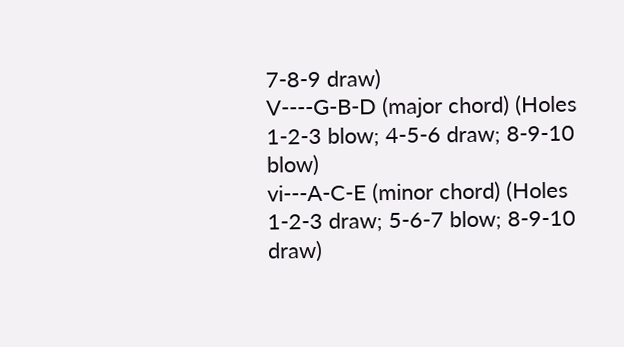7-8-9 draw)
V----G-B-D (major chord) (Holes 1-2-3 blow; 4-5-6 draw; 8-9-10 blow)
vi---A-C-E (minor chord) (Holes 1-2-3 draw; 5-6-7 blow; 8-9-10 draw)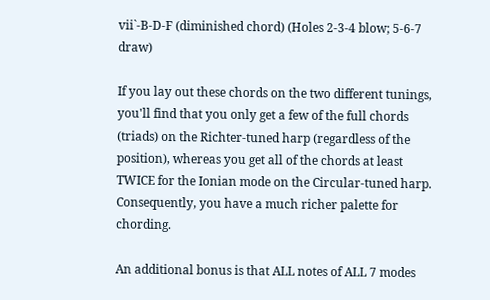vii`-B-D-F (diminished chord) (Holes 2-3-4 blow; 5-6-7 draw)

If you lay out these chords on the two different tunings, you'll find that you only get a few of the full chords (triads) on the Richter-tuned harp (regardless of the position), whereas you get all of the chords at least TWICE for the Ionian mode on the Circular-tuned harp. Consequently, you have a much richer palette for chording.

An additional bonus is that ALL notes of ALL 7 modes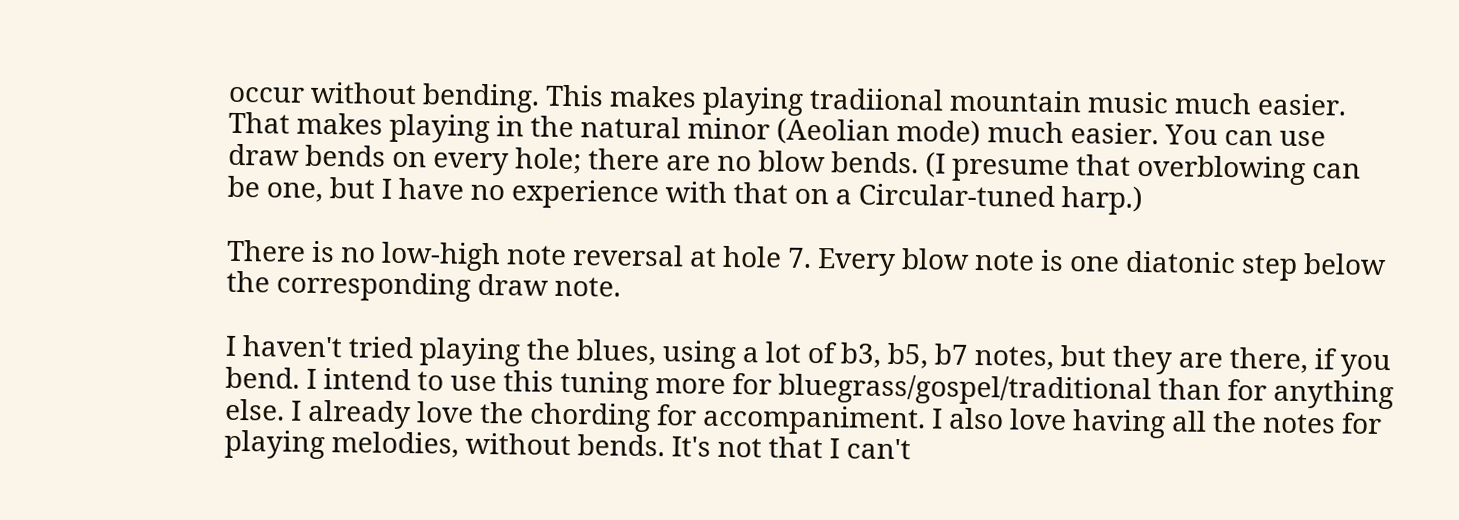occur without bending. This makes playing tradiional mountain music much easier. That makes playing in the natural minor (Aeolian mode) much easier. You can use draw bends on every hole; there are no blow bends. (I presume that overblowing can be one, but I have no experience with that on a Circular-tuned harp.)

There is no low-high note reversal at hole 7. Every blow note is one diatonic step below the corresponding draw note.

I haven't tried playing the blues, using a lot of b3, b5, b7 notes, but they are there, if you bend. I intend to use this tuning more for bluegrass/gospel/traditional than for anything else. I already love the chording for accompaniment. I also love having all the notes for playing melodies, without bends. It's not that I can't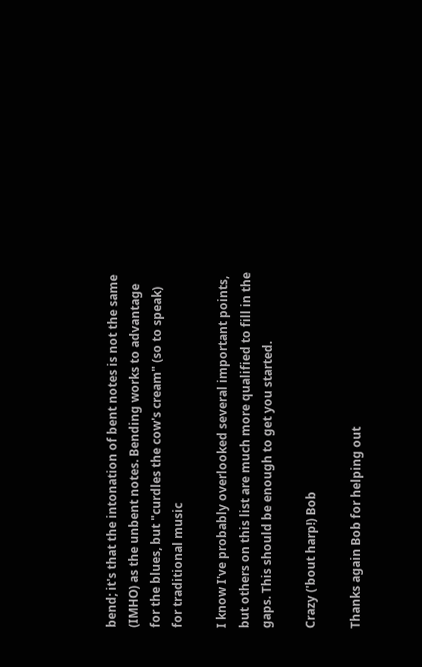bend; it's that the intonation of bent notes is not the same (IMHO) as the unbent notes. Bending works to advantage for the blues, but "curdles the cow's cream" (so to speak) for traditional music

I know I've probably overlooked several important points, but others on this list are much more qualified to fill in the gaps. This should be enough to get you started.

Crazy ('bout harp!) Bob

Thanks again Bob for helping out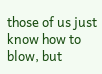those of us just know how to blow, but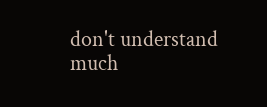don't understand much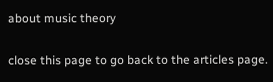about music theory

close this page to go back to the articles page.